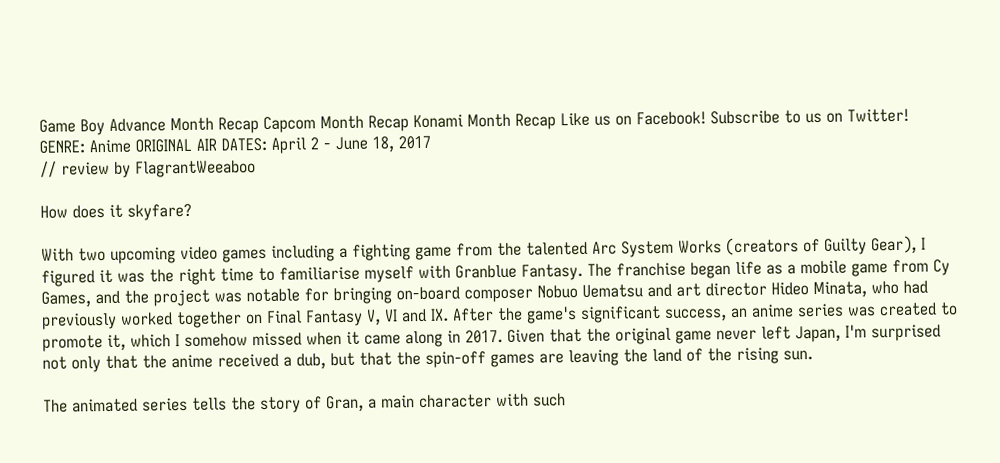Game Boy Advance Month Recap Capcom Month Recap Konami Month Recap Like us on Facebook! Subscribe to us on Twitter!
GENRE: Anime ORIGINAL AIR DATES: April 2 - June 18, 2017
// review by FlagrantWeeaboo

How does it skyfare?

With two upcoming video games including a fighting game from the talented Arc System Works (creators of Guilty Gear), I figured it was the right time to familiarise myself with Granblue Fantasy. The franchise began life as a mobile game from Cy Games, and the project was notable for bringing on-board composer Nobuo Uematsu and art director Hideo Minata, who had previously worked together on Final Fantasy V, VI and IX. After the game's significant success, an anime series was created to promote it, which I somehow missed when it came along in 2017. Given that the original game never left Japan, I'm surprised not only that the anime received a dub, but that the spin-off games are leaving the land of the rising sun.

The animated series tells the story of Gran, a main character with such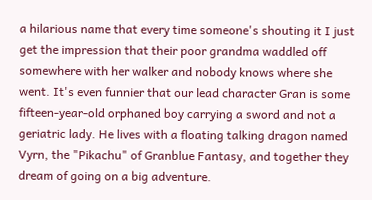a hilarious name that every time someone's shouting it I just get the impression that their poor grandma waddled off somewhere with her walker and nobody knows where she went. It's even funnier that our lead character Gran is some fifteen-year-old orphaned boy carrying a sword and not a geriatric lady. He lives with a floating talking dragon named Vyrn, the "Pikachu" of Granblue Fantasy, and together they dream of going on a big adventure.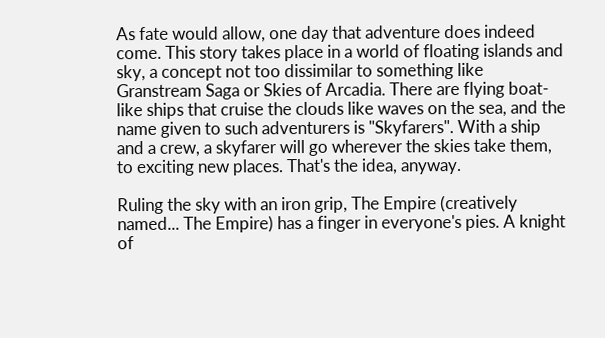As fate would allow, one day that adventure does indeed come. This story takes place in a world of floating islands and sky, a concept not too dissimilar to something like Granstream Saga or Skies of Arcadia. There are flying boat-like ships that cruise the clouds like waves on the sea, and the name given to such adventurers is "Skyfarers". With a ship and a crew, a skyfarer will go wherever the skies take them, to exciting new places. That's the idea, anyway.

Ruling the sky with an iron grip, The Empire (creatively named... The Empire) has a finger in everyone's pies. A knight of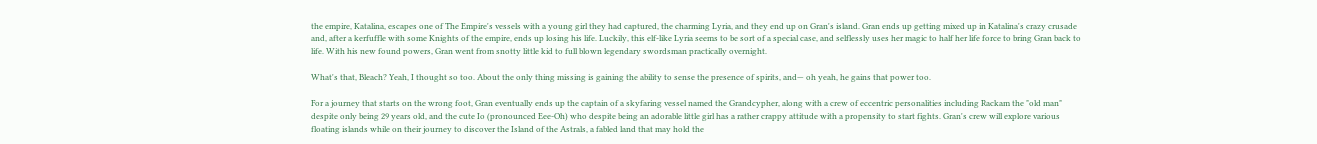the empire, Katalina, escapes one of The Empire's vessels with a young girl they had captured, the charming Lyria, and they end up on Gran's island. Gran ends up getting mixed up in Katalina's crazy crusade and, after a kerfuffle with some Knights of the empire, ends up losing his life. Luckily, this elf-like Lyria seems to be sort of a special case, and selflessly uses her magic to half her life force to bring Gran back to life. With his new found powers, Gran went from snotty little kid to full blown legendary swordsman practically overnight.

What's that, Bleach? Yeah, I thought so too. About the only thing missing is gaining the ability to sense the presence of spirits, and— oh yeah, he gains that power too.

For a journey that starts on the wrong foot, Gran eventually ends up the captain of a skyfaring vessel named the Grandcypher, along with a crew of eccentric personalities including Rackam the "old man" despite only being 29 years old, and the cute Io (pronounced Eee-Oh) who despite being an adorable little girl has a rather crappy attitude with a propensity to start fights. Gran's crew will explore various floating islands while on their journey to discover the Island of the Astrals, a fabled land that may hold the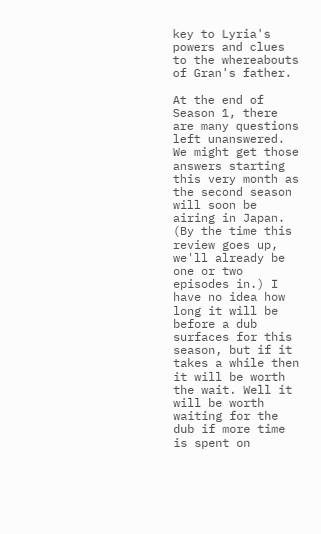key to Lyria's powers and clues to the whereabouts of Gran's father.

At the end of Season 1, there are many questions left unanswered. We might get those answers starting this very month as the second season will soon be airing in Japan. (By the time this review goes up, we'll already be one or two episodes in.) I have no idea how long it will be before a dub surfaces for this season, but if it takes a while then it will be worth the wait. Well it will be worth waiting for the dub if more time is spent on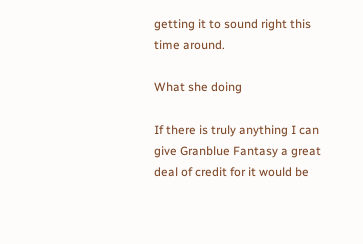getting it to sound right this time around.

What she doing

If there is truly anything I can give Granblue Fantasy a great deal of credit for it would be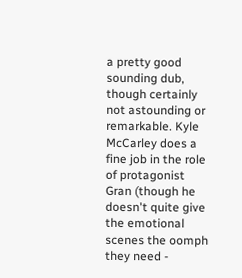a pretty good sounding dub, though certainly not astounding or remarkable. Kyle McCarley does a fine job in the role of protagonist Gran (though he doesn't quite give the emotional scenes the oomph they need -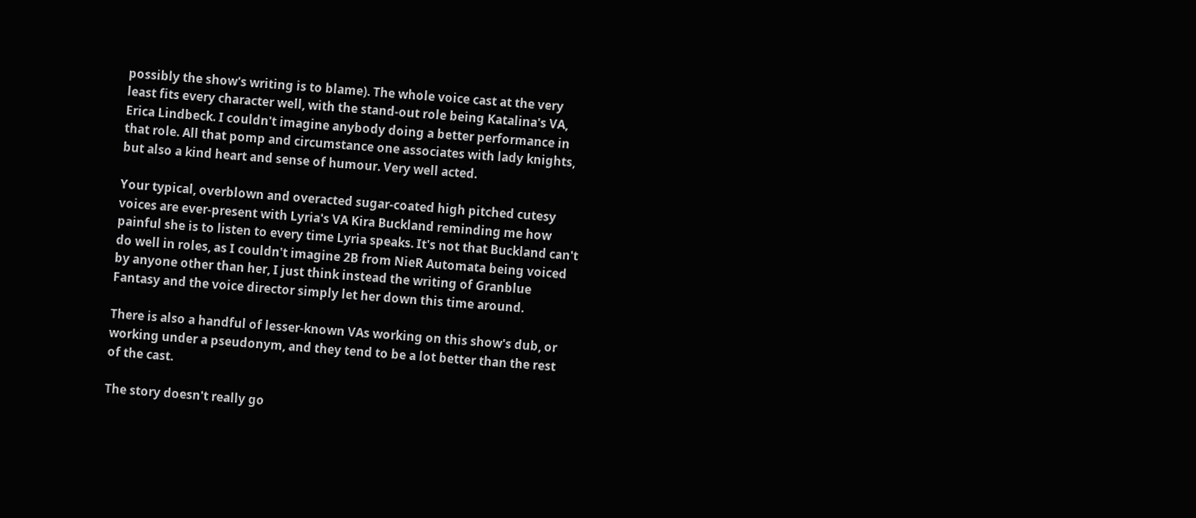possibly the show's writing is to blame). The whole voice cast at the very least fits every character well, with the stand-out role being Katalina's VA, Erica Lindbeck. I couldn't imagine anybody doing a better performance in that role. All that pomp and circumstance one associates with lady knights, but also a kind heart and sense of humour. Very well acted.

Your typical, overblown and overacted sugar-coated high pitched cutesy voices are ever-present with Lyria's VA Kira Buckland reminding me how painful she is to listen to every time Lyria speaks. It's not that Buckland can't do well in roles, as I couldn't imagine 2B from NieR Automata being voiced by anyone other than her, I just think instead the writing of Granblue Fantasy and the voice director simply let her down this time around.

There is also a handful of lesser-known VAs working on this show's dub, or working under a pseudonym, and they tend to be a lot better than the rest of the cast.

The story doesn't really go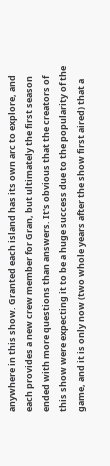anywhere in this show. Granted each island has its own arc to explore, and each provides a new crew member for Gran, but ultimately the first season ended with more questions than answers. It's obvious that the creators of this show were expecting it to be a huge success due to the popularity of the game, and it is only now (two whole years after the show first aired) that a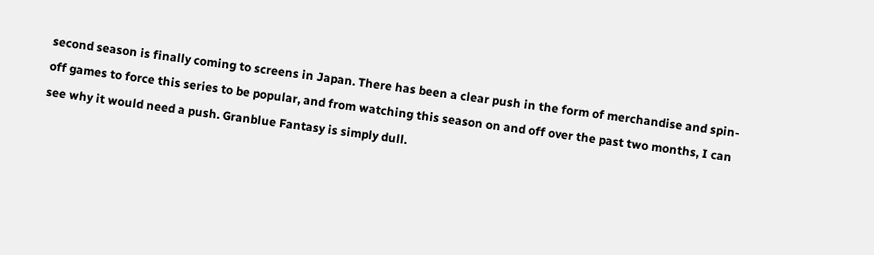second season is finally coming to screens in Japan. There has been a clear push in the form of merchandise and spin-off games to force this series to be popular, and from watching this season on and off over the past two months, I can see why it would need a push. Granblue Fantasy is simply dull.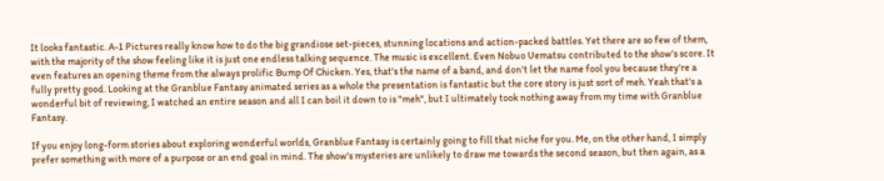It looks fantastic. A-1 Pictures really know how to do the big grandiose set-pieces, stunning locations and action-packed battles. Yet there are so few of them, with the majority of the show feeling like it is just one endless talking sequence. The music is excellent. Even Nobuo Uematsu contributed to the show's score. It even features an opening theme from the always prolific Bump Of Chicken. Yes, that's the name of a band, and don't let the name fool you because they're a fully pretty good. Looking at the Granblue Fantasy animated series as a whole the presentation is fantastic but the core story is just sort of meh. Yeah that's a wonderful bit of reviewing, I watched an entire season and all I can boil it down to is "meh", but I ultimately took nothing away from my time with Granblue Fantasy.

If you enjoy long-form stories about exploring wonderful worlds, Granblue Fantasy is certainly going to fill that niche for you. Me, on the other hand, I simply prefer something with more of a purpose or an end goal in mind. The show's mysteries are unlikely to draw me towards the second season, but then again, as a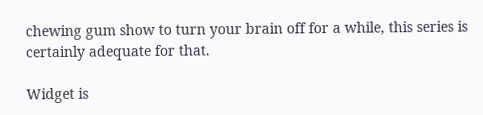chewing gum show to turn your brain off for a while, this series is certainly adequate for that.

Widget is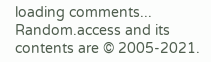loading comments...
Random.access and its contents are © 2005-2021.